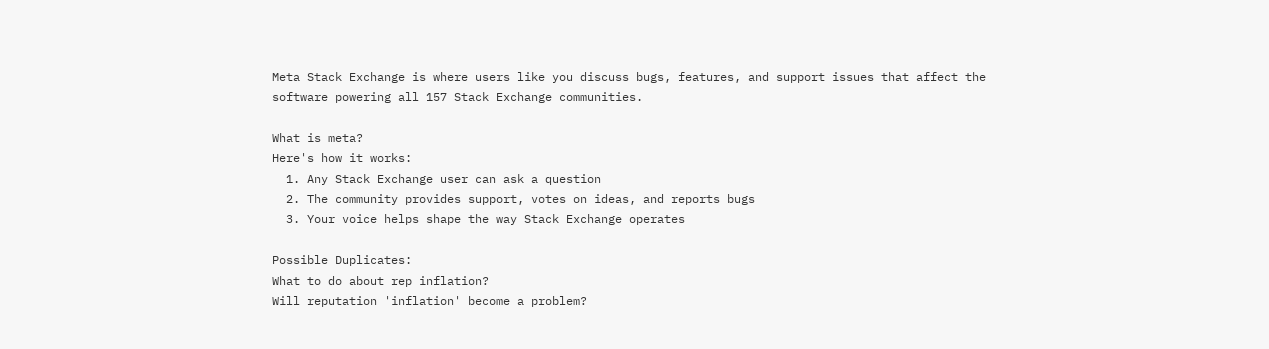Meta Stack Exchange is where users like you discuss bugs, features, and support issues that affect the software powering all 157 Stack Exchange communities.

What is meta?
Here's how it works:
  1. Any Stack Exchange user can ask a question
  2. The community provides support, votes on ideas, and reports bugs
  3. Your voice helps shape the way Stack Exchange operates

Possible Duplicates:
What to do about rep inflation?
Will reputation 'inflation' become a problem?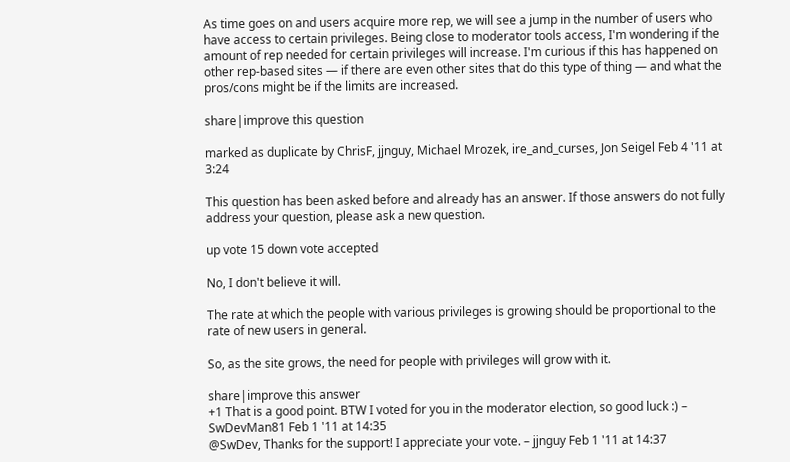As time goes on and users acquire more rep, we will see a jump in the number of users who have access to certain privileges. Being close to moderator tools access, I'm wondering if the amount of rep needed for certain privileges will increase. I'm curious if this has happened on other rep-based sites — if there are even other sites that do this type of thing — and what the pros/cons might be if the limits are increased.

share|improve this question

marked as duplicate by ChrisF, jjnguy, Michael Mrozek, ire_and_curses, Jon Seigel Feb 4 '11 at 3:24

This question has been asked before and already has an answer. If those answers do not fully address your question, please ask a new question.

up vote 15 down vote accepted

No, I don't believe it will.

The rate at which the people with various privileges is growing should be proportional to the rate of new users in general.

So, as the site grows, the need for people with privileges will grow with it.

share|improve this answer
+1 That is a good point. BTW I voted for you in the moderator election, so good luck :) – SwDevMan81 Feb 1 '11 at 14:35
@SwDev, Thanks for the support! I appreciate your vote. – jjnguy Feb 1 '11 at 14:37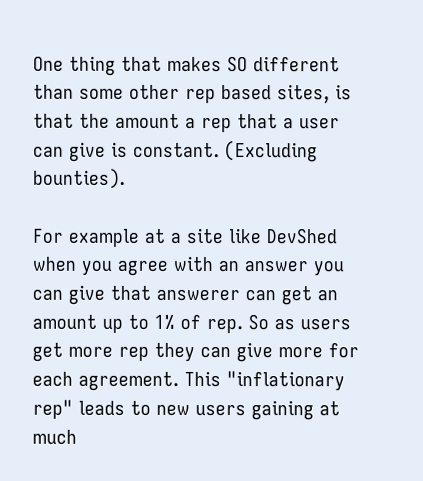One thing that makes SO different than some other rep based sites, is that the amount a rep that a user can give is constant. (Excluding bounties).

For example at a site like DevShed when you agree with an answer you can give that answerer can get an amount up to 1% of rep. So as users get more rep they can give more for each agreement. This "inflationary rep" leads to new users gaining at much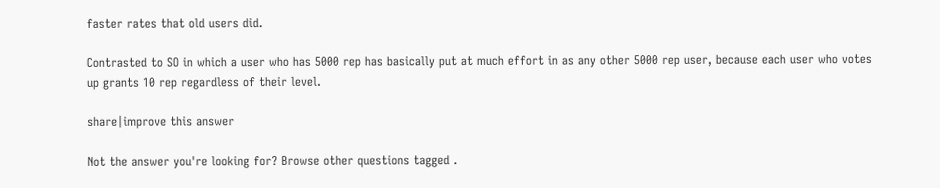faster rates that old users did.

Contrasted to SO in which a user who has 5000 rep has basically put at much effort in as any other 5000 rep user, because each user who votes up grants 10 rep regardless of their level.

share|improve this answer

Not the answer you're looking for? Browse other questions tagged .